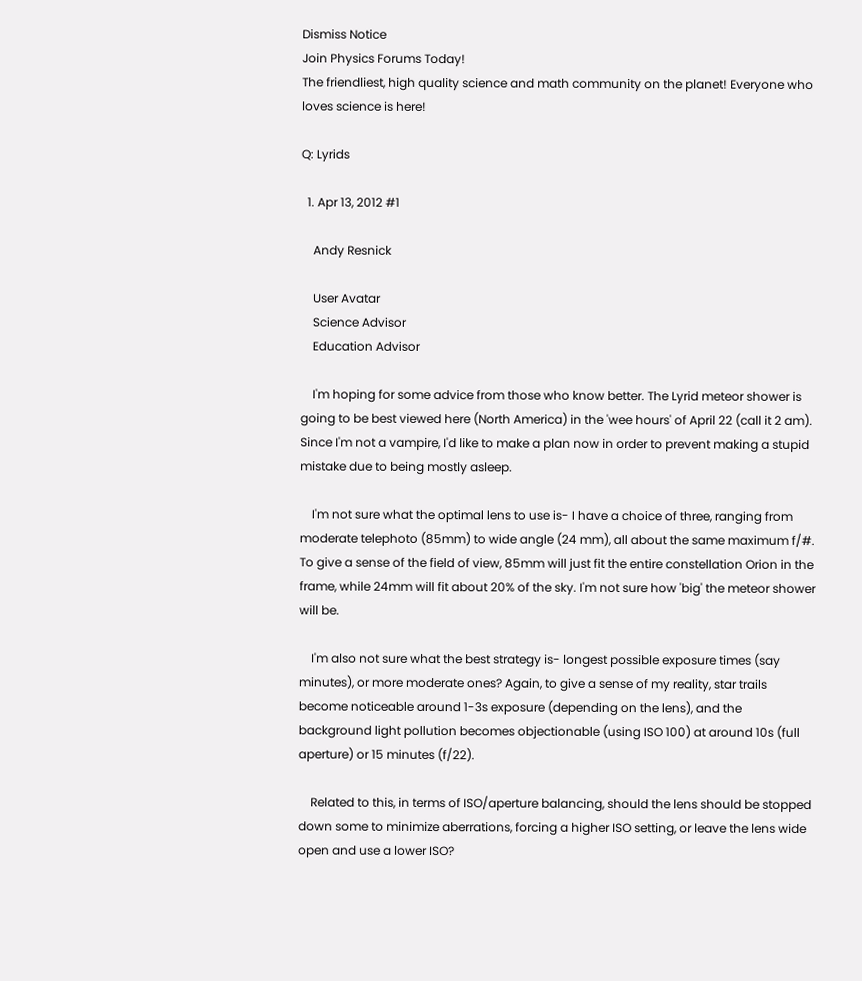Dismiss Notice
Join Physics Forums Today!
The friendliest, high quality science and math community on the planet! Everyone who loves science is here!

Q: Lyrids

  1. Apr 13, 2012 #1

    Andy Resnick

    User Avatar
    Science Advisor
    Education Advisor

    I'm hoping for some advice from those who know better. The Lyrid meteor shower is going to be best viewed here (North America) in the 'wee hours' of April 22 (call it 2 am). Since I'm not a vampire, I'd like to make a plan now in order to prevent making a stupid mistake due to being mostly asleep.

    I'm not sure what the optimal lens to use is- I have a choice of three, ranging from moderate telephoto (85mm) to wide angle (24 mm), all about the same maximum f/#. To give a sense of the field of view, 85mm will just fit the entire constellation Orion in the frame, while 24mm will fit about 20% of the sky. I'm not sure how 'big' the meteor shower will be.

    I'm also not sure what the best strategy is- longest possible exposure times (say minutes), or more moderate ones? Again, to give a sense of my reality, star trails become noticeable around 1-3s exposure (depending on the lens), and the background light pollution becomes objectionable (using ISO 100) at around 10s (full aperture) or 15 minutes (f/22).

    Related to this, in terms of ISO/aperture balancing, should the lens should be stopped down some to minimize aberrations, forcing a higher ISO setting, or leave the lens wide open and use a lower ISO?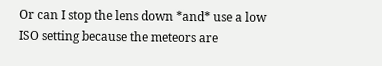Or can I stop the lens down *and* use a low ISO setting because the meteors are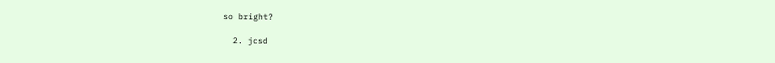so bright?

  2. jcsd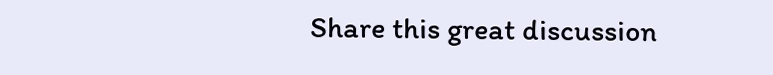Share this great discussion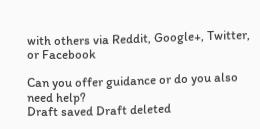with others via Reddit, Google+, Twitter, or Facebook

Can you offer guidance or do you also need help?
Draft saved Draft deleted